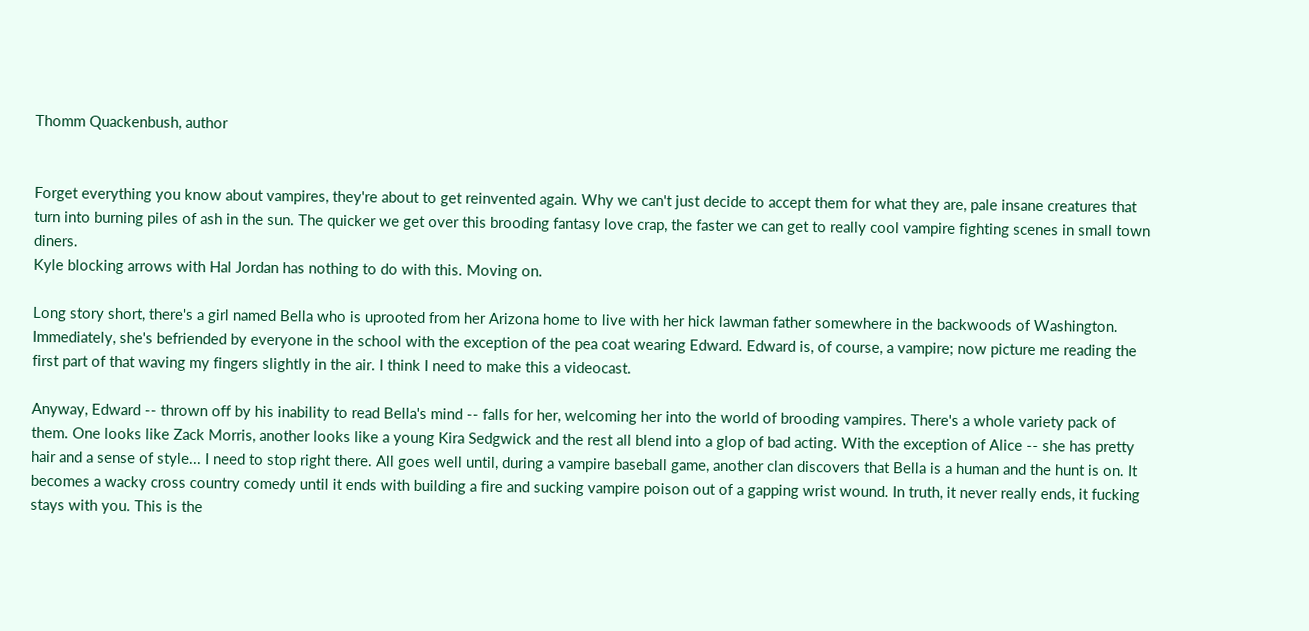Thomm Quackenbush, author


Forget everything you know about vampires, they're about to get reinvented again. Why we can't just decide to accept them for what they are, pale insane creatures that turn into burning piles of ash in the sun. The quicker we get over this brooding fantasy love crap, the faster we can get to really cool vampire fighting scenes in small town diners.
Kyle blocking arrows with Hal Jordan has nothing to do with this. Moving on.

Long story short, there's a girl named Bella who is uprooted from her Arizona home to live with her hick lawman father somewhere in the backwoods of Washington. Immediately, she's befriended by everyone in the school with the exception of the pea coat wearing Edward. Edward is, of course, a vampire; now picture me reading the first part of that waving my fingers slightly in the air. I think I need to make this a videocast.

Anyway, Edward -- thrown off by his inability to read Bella's mind -- falls for her, welcoming her into the world of brooding vampires. There's a whole variety pack of them. One looks like Zack Morris, another looks like a young Kira Sedgwick and the rest all blend into a glop of bad acting. With the exception of Alice -- she has pretty hair and a sense of style... I need to stop right there. All goes well until, during a vampire baseball game, another clan discovers that Bella is a human and the hunt is on. It becomes a wacky cross country comedy until it ends with building a fire and sucking vampire poison out of a gapping wrist wound. In truth, it never really ends, it fucking stays with you. This is the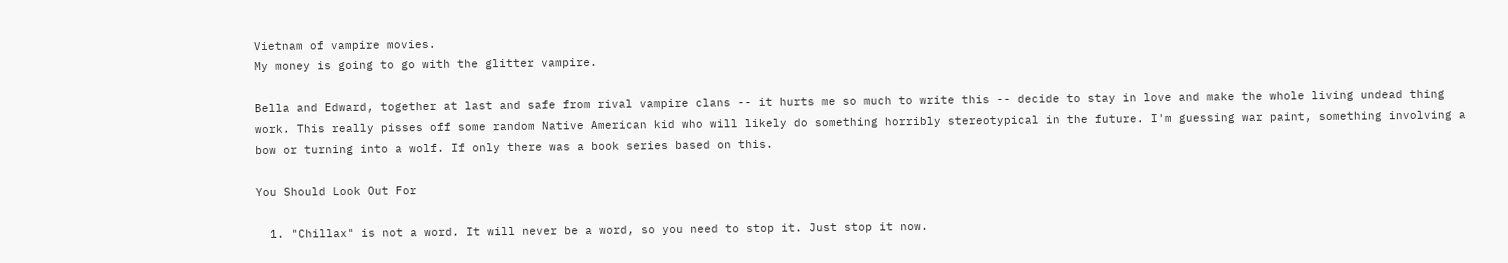Vietnam of vampire movies.
My money is going to go with the glitter vampire.

Bella and Edward, together at last and safe from rival vampire clans -- it hurts me so much to write this -- decide to stay in love and make the whole living undead thing work. This really pisses off some random Native American kid who will likely do something horribly stereotypical in the future. I'm guessing war paint, something involving a bow or turning into a wolf. If only there was a book series based on this.

You Should Look Out For

  1. "Chillax" is not a word. It will never be a word, so you need to stop it. Just stop it now.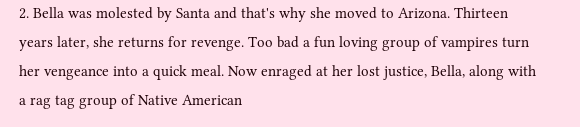2. Bella was molested by Santa and that's why she moved to Arizona. Thirteen years later, she returns for revenge. Too bad a fun loving group of vampires turn her vengeance into a quick meal. Now enraged at her lost justice, Bella, along with a rag tag group of Native American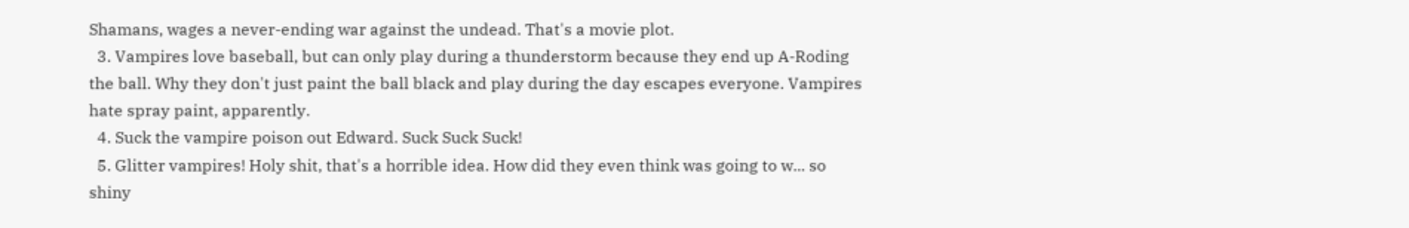Shamans, wages a never-ending war against the undead. That's a movie plot.
  3. Vampires love baseball, but can only play during a thunderstorm because they end up A-Roding the ball. Why they don't just paint the ball black and play during the day escapes everyone. Vampires hate spray paint, apparently.
  4. Suck the vampire poison out Edward. Suck Suck Suck!
  5. Glitter vampires! Holy shit, that's a horrible idea. How did they even think was going to w... so shiny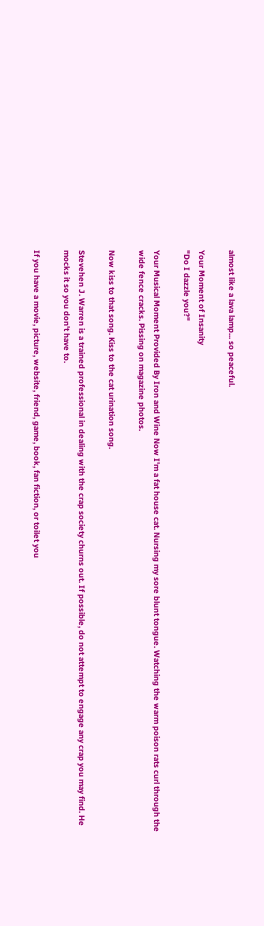almost like a lava lamp... so peaceful.

Your Moment of Insanity
"Do I dazzle you?"

Your Musical Moment Provided By Iron and Wine Now I'm a fat house cat. Nursing my sore blunt tongue. Watching the warm poison rats curl through the wide fence cracks. Pissing on magazine photos.

Now kiss to that song. Kiss to the cat urination song.

Stevehen J. Warren is a trained professional in dealing with the crap society churns out. If possible, do not attempt to engage any crap you may find. He mocks it so you don't have to.

If you have a movie, picture, website, friend, game, book, fan fiction, or toilet you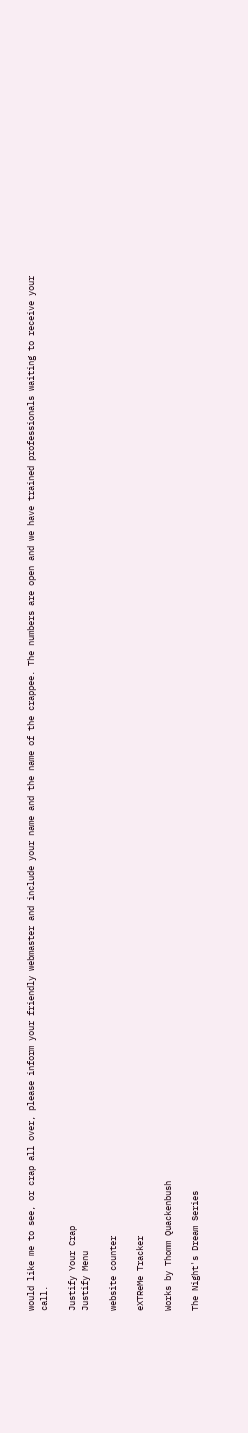would like me to see, or crap all over, please inform your friendly webmaster and include your name and the name of the crappee. The numbers are open and we have trained professionals waiting to receive your call.

Justify Your Crap
Justify Menu

website counter

eXTReMe Tracker

Works by Thomm Quackenbush

The Night's Dream Series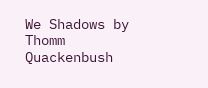We Shadows by Thomm Quackenbush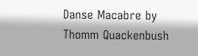Danse Macabre by Thomm Quackenbush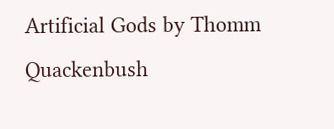Artificial Gods by Thomm Quackenbush